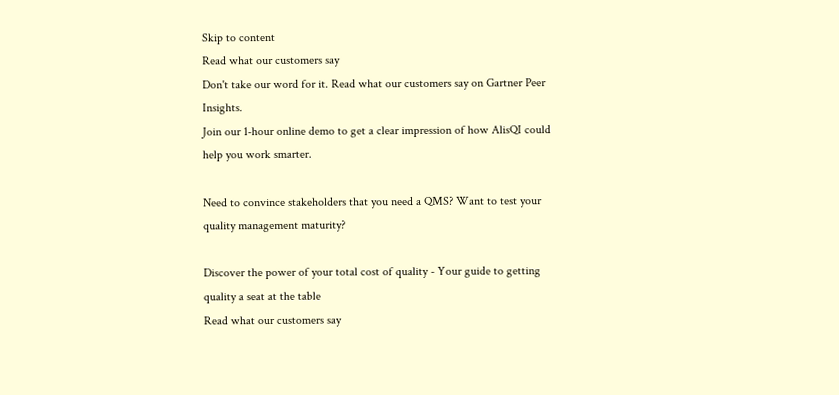Skip to content
Read what our customers say
Don't take our word for it. Read what our customers say on Gartner Peer Insights.
Join our 1-hour online demo to get a clear impression of how AlisQI could help you work smarter.

Need to convince stakeholders that you need a QMS? Want to test your quality management maturity?

Discover the power of your total cost of quality - Your guide to getting quality a seat at the table
Read what our customers say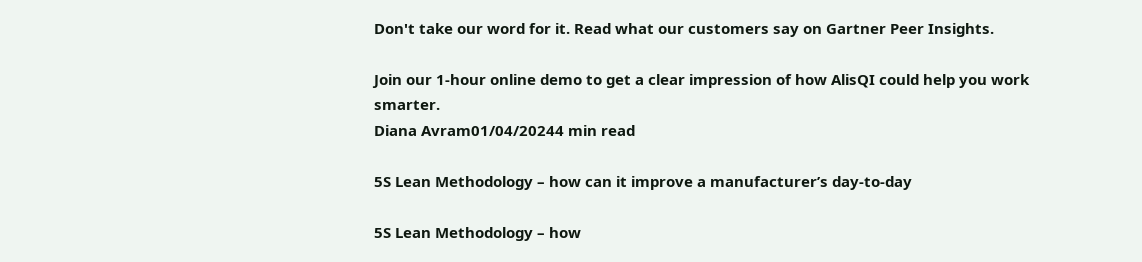Don't take our word for it. Read what our customers say on Gartner Peer Insights.

Join our 1-hour online demo to get a clear impression of how AlisQI could help you work smarter.
Diana Avram01/04/20244 min read

5S Lean Methodology – how can it improve a manufacturer’s day-to-day

5S Lean Methodology – how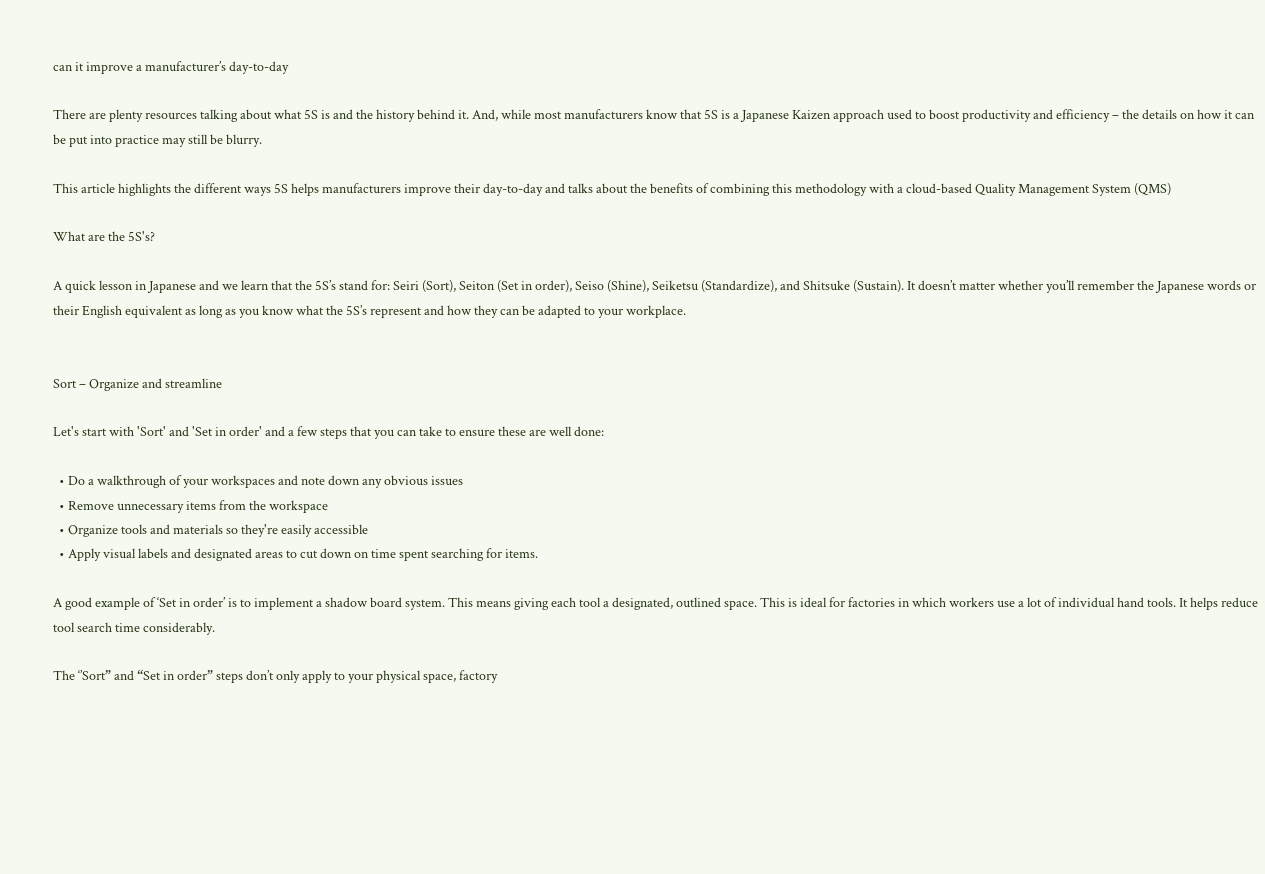can it improve a manufacturer’s day-to-day

There are plenty resources talking about what 5S is and the history behind it. And, while most manufacturers know that 5S is a Japanese Kaizen approach used to boost productivity and efficiency – the details on how it can be put into practice may still be blurry.

This article highlights the different ways 5S helps manufacturers improve their day-to-day and talks about the benefits of combining this methodology with a cloud-based Quality Management System (QMS)

What are the 5S's?

A quick lesson in Japanese and we learn that the 5S’s stand for: Seiri (Sort), Seiton (Set in order), Seiso (Shine), Seiketsu (Standardize), and Shitsuke (Sustain). It doesn’t matter whether you’ll remember the Japanese words or their English equivalent as long as you know what the 5S’s represent and how they can be adapted to your workplace.


Sort – Organize and streamline

Let's start with 'Sort' and 'Set in order' and a few steps that you can take to ensure these are well done:

  • Do a walkthrough of your workspaces and note down any obvious issues
  • Remove unnecessary items from the workspace
  • Organize tools and materials so they're easily accessible
  • Apply visual labels and designated areas to cut down on time spent searching for items.

A good example of ‘Set in order’ is to implement a shadow board system. This means giving each tool a designated, outlined space. This is ideal for factories in which workers use a lot of individual hand tools. It helps reduce tool search time considerably.

The ‘’Sort” and “Set in order” steps don’t only apply to your physical space, factory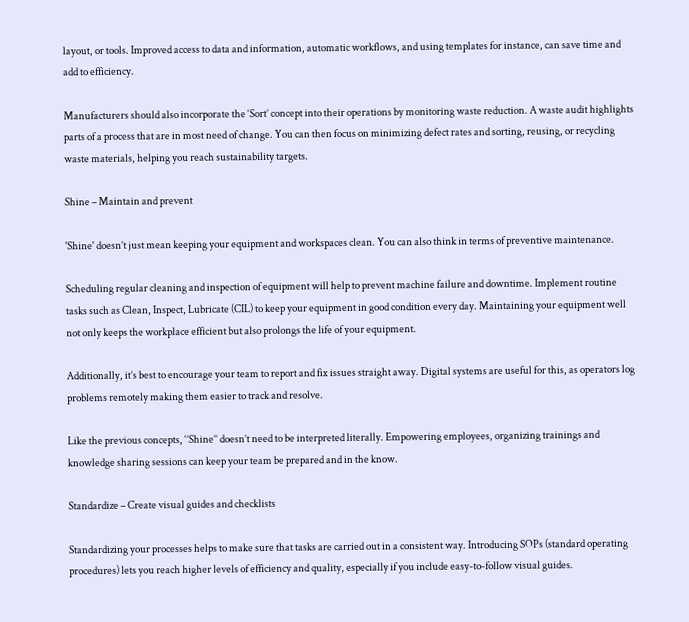layout, or tools. Improved access to data and information, automatic workflows, and using templates for instance, can save time and add to efficiency.

Manufacturers should also incorporate the ‘Sort’ concept into their operations by monitoring waste reduction. A waste audit highlights parts of a process that are in most need of change. You can then focus on minimizing defect rates and sorting, reusing, or recycling waste materials, helping you reach sustainability targets.

Shine – Maintain and prevent

'Shine' doesn’t just mean keeping your equipment and workspaces clean. You can also think in terms of preventive maintenance.

Scheduling regular cleaning and inspection of equipment will help to prevent machine failure and downtime. Implement routine tasks such as Clean, Inspect, Lubricate (CIL) to keep your equipment in good condition every day. Maintaining your equipment well not only keeps the workplace efficient but also prolongs the life of your equipment.

Additionally, it’s best to encourage your team to report and fix issues straight away. Digital systems are useful for this, as operators log problems remotely making them easier to track and resolve.

Like the previous concepts, ‘’Shine’’ doesn’t need to be interpreted literally. Empowering employees, organizing trainings and knowledge sharing sessions can keep your team be prepared and in the know.

Standardize – Create visual guides and checklists

Standardizing your processes helps to make sure that tasks are carried out in a consistent way. Introducing SOPs (standard operating procedures) lets you reach higher levels of efficiency and quality, especially if you include easy-to-follow visual guides.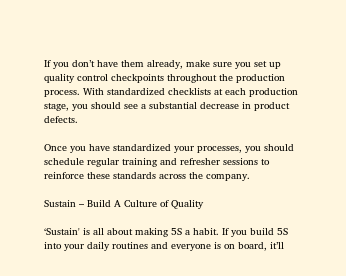If you don’t have them already, make sure you set up quality control checkpoints throughout the production process. With standardized checklists at each production stage, you should see a substantial decrease in product defects.

Once you have standardized your processes, you should schedule regular training and refresher sessions to reinforce these standards across the company.

Sustain – Build A Culture of Quality

‘Sustain' is all about making 5S a habit. If you build 5S into your daily routines and everyone is on board, it’ll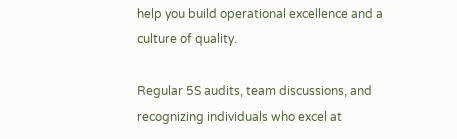help you build operational excellence and a culture of quality.

Regular 5S audits, team discussions, and recognizing individuals who excel at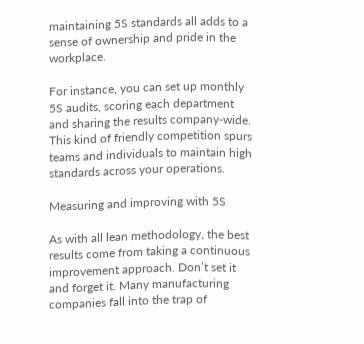maintaining 5S standards all adds to a sense of ownership and pride in the workplace.

For instance, you can set up monthly 5S audits, scoring each department and sharing the results company-wide. This kind of friendly competition spurs teams and individuals to maintain high standards across your operations.

Measuring and improving with 5S

As with all lean methodology, the best results come from taking a continuous improvement approach. Don’t set it and forget it. Many manufacturing companies fall into the trap of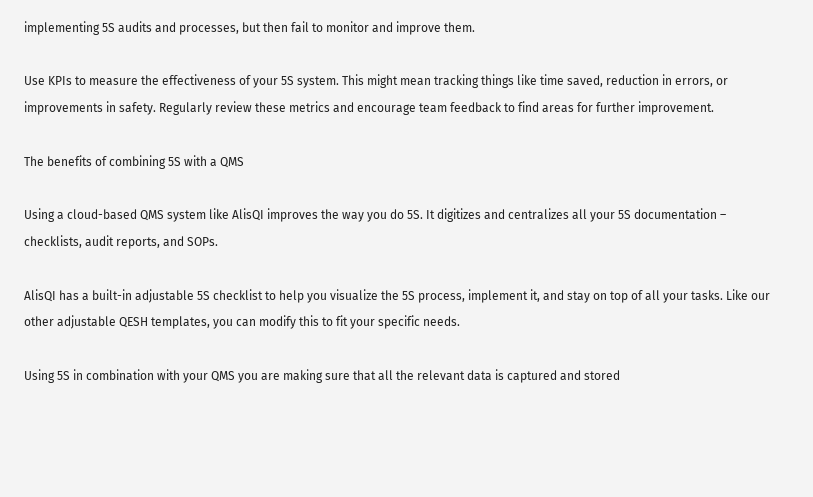implementing 5S audits and processes, but then fail to monitor and improve them.

Use KPIs to measure the effectiveness of your 5S system. This might mean tracking things like time saved, reduction in errors, or improvements in safety. Regularly review these metrics and encourage team feedback to find areas for further improvement.

The benefits of combining 5S with a QMS

Using a cloud-based QMS system like AlisQI improves the way you do 5S. It digitizes and centralizes all your 5S documentation – checklists, audit reports, and SOPs.

AlisQI has a built-in adjustable 5S checklist to help you visualize the 5S process, implement it, and stay on top of all your tasks. Like our other adjustable QESH templates, you can modify this to fit your specific needs.

Using 5S in combination with your QMS you are making sure that all the relevant data is captured and stored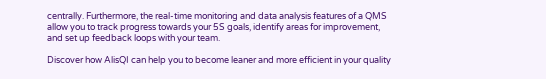centrally. Furthermore, the real-time monitoring and data analysis features of a QMS allow you to track progress towards your 5S goals, identify areas for improvement, and set up feedback loops with your team.

Discover how AlisQI can help you to become leaner and more efficient in your quality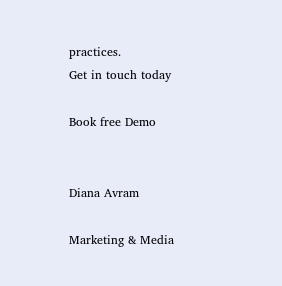practices.
Get in touch today

Book free Demo


Diana Avram

Marketing & Media